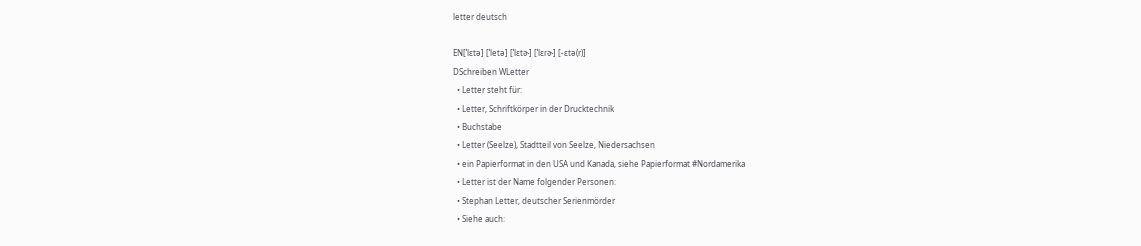letter deutsch

EN[ˈlɛtə] [ˈletə] [ˈlɛtɚ] [ˈlɛɾɚ] [-ɛtə(r)]
DSchreiben WLetter
  • Letter steht für:
  • Letter, Schriftkörper in der Drucktechnik
  • Buchstabe
  • Letter (Seelze), Stadtteil von Seelze, Niedersachsen
  • ein Papierformat in den USA und Kanada, siehe Papierformat #Nordamerika
  • Letter ist der Name folgender Personen:
  • Stephan Letter, deutscher Serienmörder
  • Siehe auch: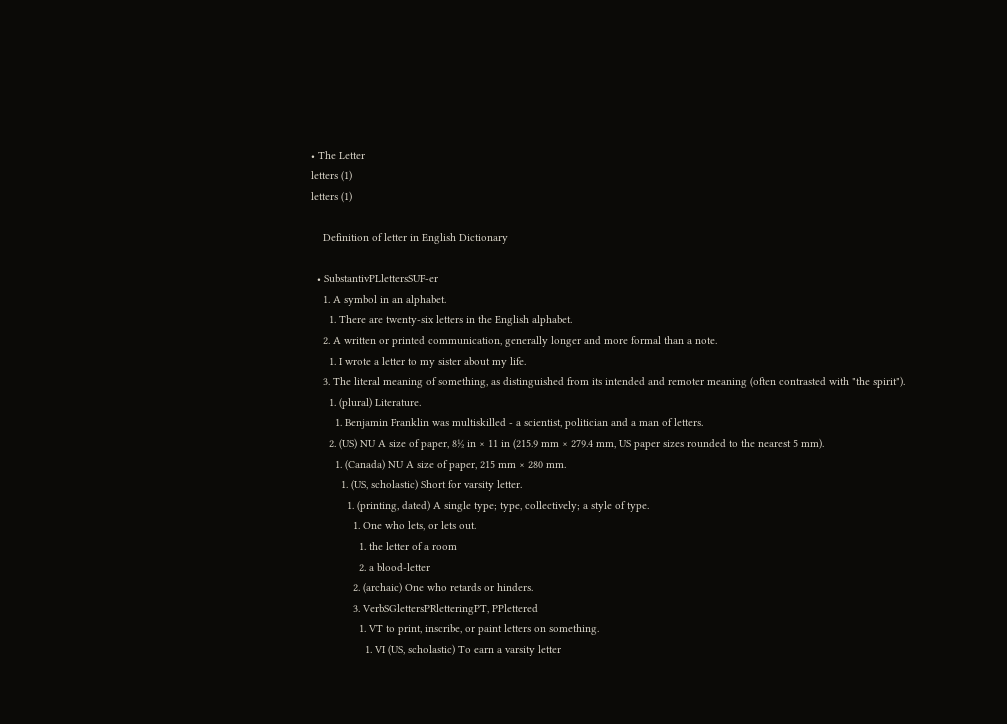• The Letter
letters (1)
letters (1)

    Definition of letter in English Dictionary

  • SubstantivPLlettersSUF-er
    1. A symbol in an alphabet.
      1. There are twenty-six letters in the English alphabet.
    2. A written or printed communication, generally longer and more formal than a note.
      1. I wrote a letter to my sister about my life.
    3. The literal meaning of something, as distinguished from its intended and remoter meaning (often contrasted with "the spirit").
      1. (plural) Literature.
        1. Benjamin Franklin was multiskilled - a scientist, politician and a man of letters.
      2. (US) NU A size of paper, 8½ in × 11 in (215.9 mm × 279.4 mm, US paper sizes rounded to the nearest 5 mm).
        1. (Canada) NU A size of paper, 215 mm × 280 mm.
          1. (US, scholastic) Short for varsity letter.
            1. (printing, dated) A single type; type, collectively; a style of type.
              1. One who lets, or lets out.
                1. the letter of a room
                2. a blood-letter
              2. (archaic) One who retards or hinders.
              3. VerbSGlettersPRletteringPT, PPlettered
                1. VT to print, inscribe, or paint letters on something.
                  1. VI (US, scholastic) To earn a varsity letter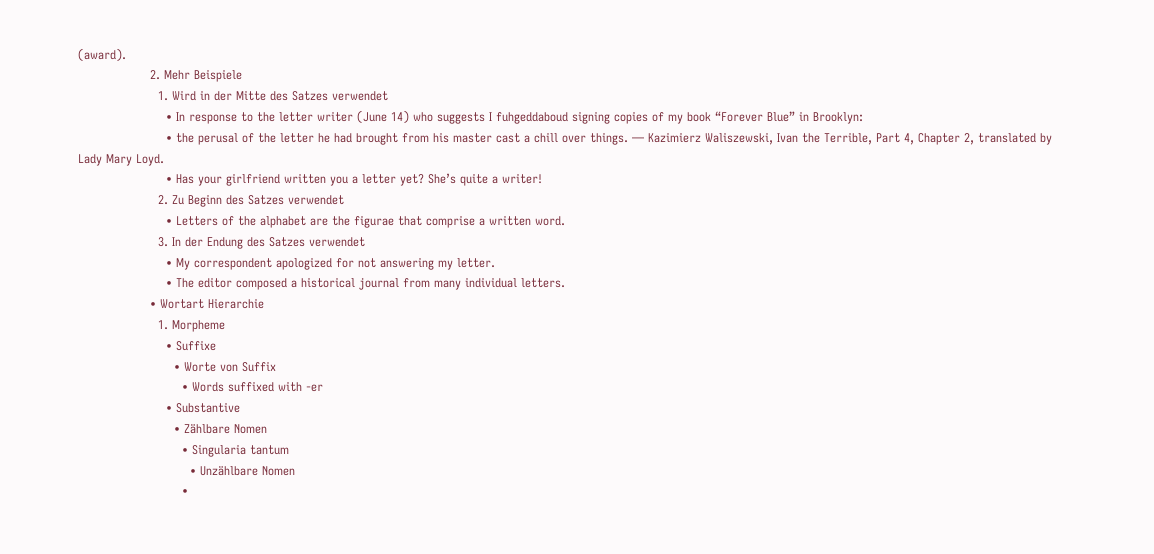(award).
                  2. Mehr Beispiele
                    1. Wird in der Mitte des Satzes verwendet
                      • In response to the letter writer (June 14) who suggests I fuhgeddaboud signing copies of my book “Forever Blue” in Brooklyn:
                      • the perusal of the letter he had brought from his master cast a chill over things. — Kazimierz Waliszewski, Ivan the Terrible, Part 4, Chapter 2, translated by Lady Mary Loyd.
                      • Has your girlfriend written you a letter yet? She’s quite a writer!
                    2. Zu Beginn des Satzes verwendet
                      • Letters of the alphabet are the figurae that comprise a written word.
                    3. In der Endung des Satzes verwendet
                      • My correspondent apologized for not answering my letter.
                      • The editor composed a historical journal from many individual letters.
                  • Wortart Hierarchie
                    1. Morpheme
                      • Suffixe
                        • Worte von Suffix
                          • Words suffixed with -er
                      • Substantive
                        • Zählbare Nomen
                          • Singularia tantum
                            • Unzählbare Nomen
                          •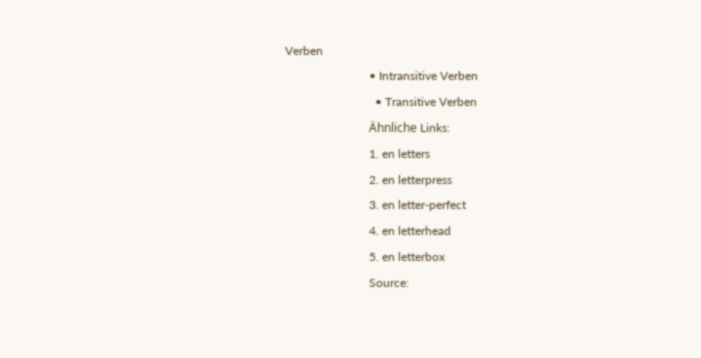Verben
                            • Intransitive Verben
                              • Transitive Verben
                            Ähnliche Links:
                            1. en letters
                            2. en letterpress
                            3. en letter-perfect
                            4. en letterhead
                            5. en letterbox
                            Source: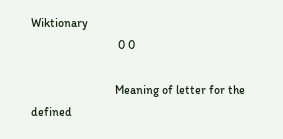Wiktionary
                             0 0

                            Meaning of letter for the defined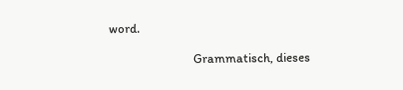word.

                            Grammatisch, dieses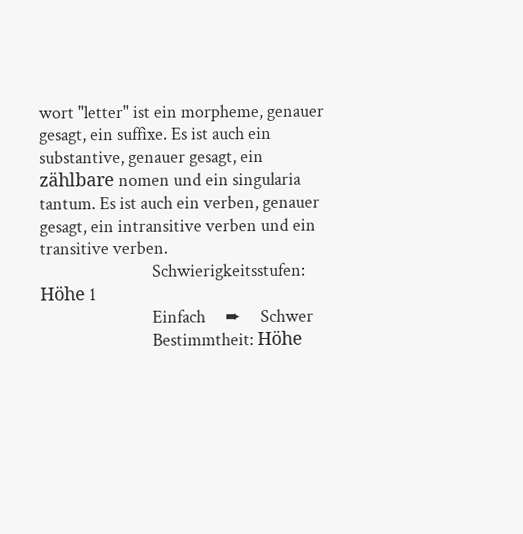wort "letter" ist ein morpheme, genauer gesagt, ein suffixe. Es ist auch ein substantive, genauer gesagt, ein zählbare nomen und ein singularia tantum. Es ist auch ein verben, genauer gesagt, ein intransitive verben und ein transitive verben.
                            Schwierigkeitsstufen: Höhe 1
                            Einfach     ➨     Schwer
                            Bestimmtheit: Höhe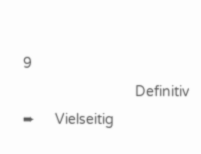9
                            Definitiv    ➨     Vielseitig